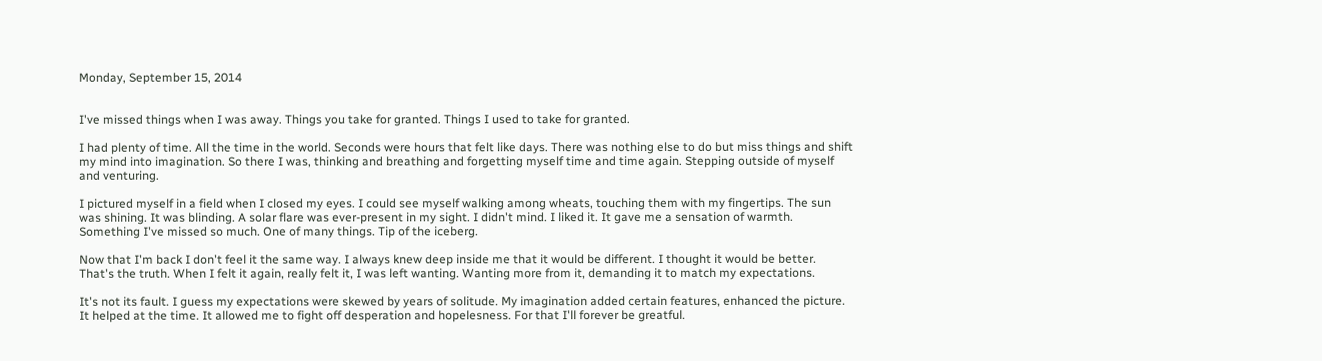Monday, September 15, 2014


I've missed things when I was away. Things you take for granted. Things I used to take for granted.

I had plenty of time. All the time in the world. Seconds were hours that felt like days. There was nothing else to do but miss things and shift my mind into imagination. So there I was, thinking and breathing and forgetting myself time and time again. Stepping outside of myself and venturing.

I pictured myself in a field when I closed my eyes. I could see myself walking among wheats, touching them with my fingertips. The sun was shining. It was blinding. A solar flare was ever-present in my sight. I didn't mind. I liked it. It gave me a sensation of warmth. Something I've missed so much. One of many things. Tip of the iceberg.

Now that I'm back I don't feel it the same way. I always knew deep inside me that it would be different. I thought it would be better. That's the truth. When I felt it again, really felt it, I was left wanting. Wanting more from it, demanding it to match my expectations.

It's not its fault. I guess my expectations were skewed by years of solitude. My imagination added certain features, enhanced the picture. It helped at the time. It allowed me to fight off desperation and hopelesness. For that I'll forever be greatful.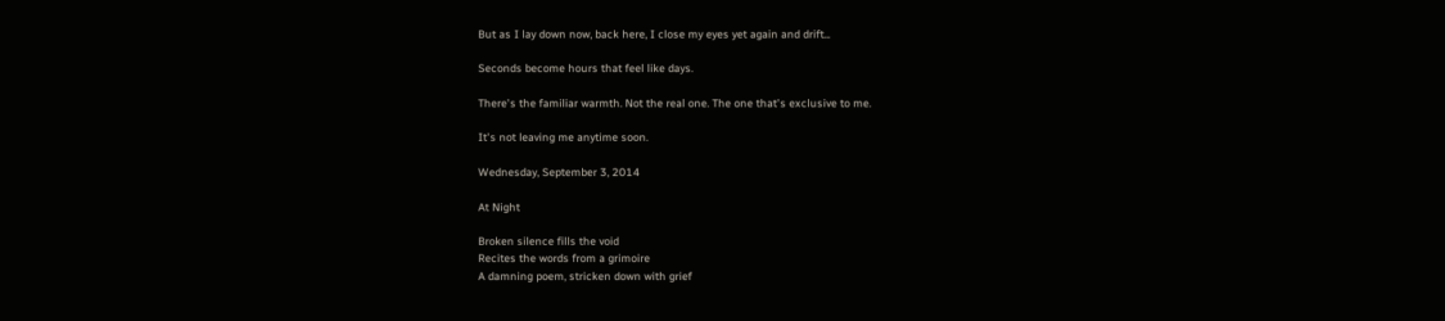But as I lay down now, back here, I close my eyes yet again and drift...

Seconds become hours that feel like days.

There's the familiar warmth. Not the real one. The one that's exclusive to me.

It's not leaving me anytime soon.

Wednesday, September 3, 2014

At Night

Broken silence fills the void
Recites the words from a grimoire
A damning poem, stricken down with grief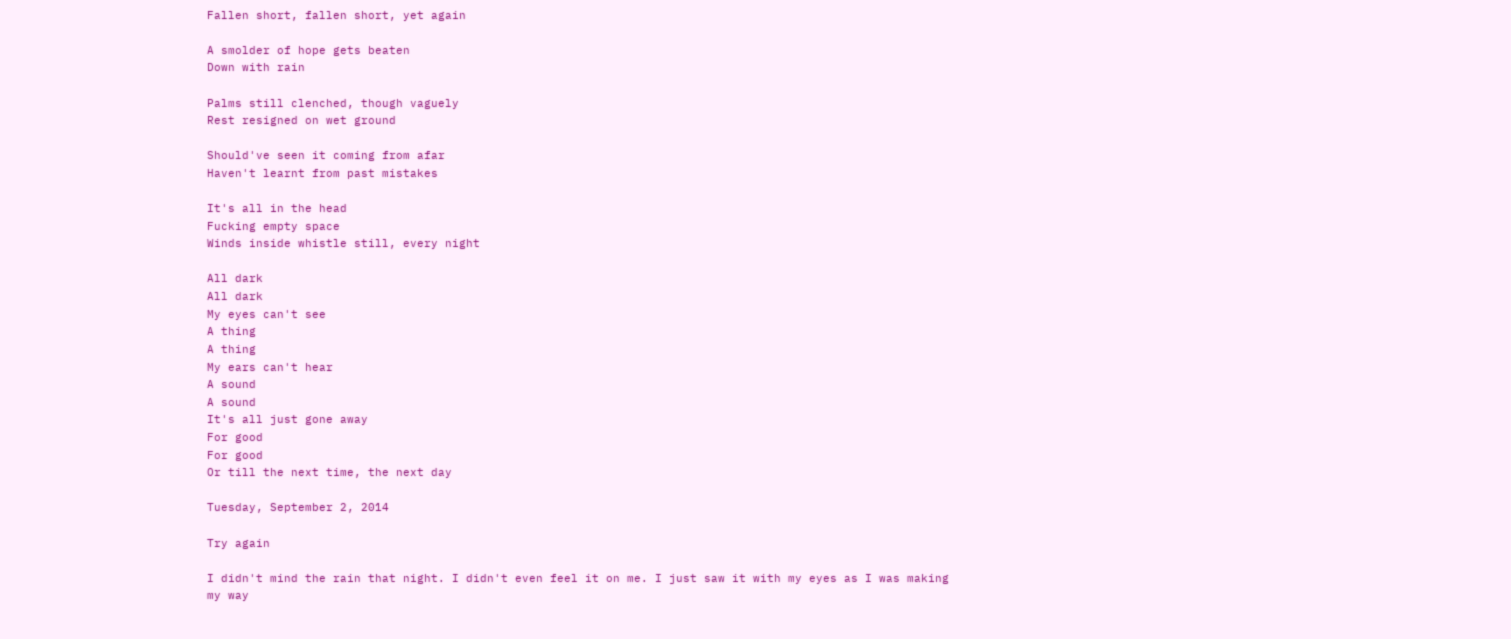Fallen short, fallen short, yet again

A smolder of hope gets beaten
Down with rain

Palms still clenched, though vaguely
Rest resigned on wet ground

Should've seen it coming from afar
Haven't learnt from past mistakes

It's all in the head
Fucking empty space
Winds inside whistle still, every night

All dark
All dark
My eyes can't see
A thing
A thing
My ears can't hear
A sound
A sound
It's all just gone away
For good
For good
Or till the next time, the next day

Tuesday, September 2, 2014

Try again

I didn't mind the rain that night. I didn't even feel it on me. I just saw it with my eyes as I was making my way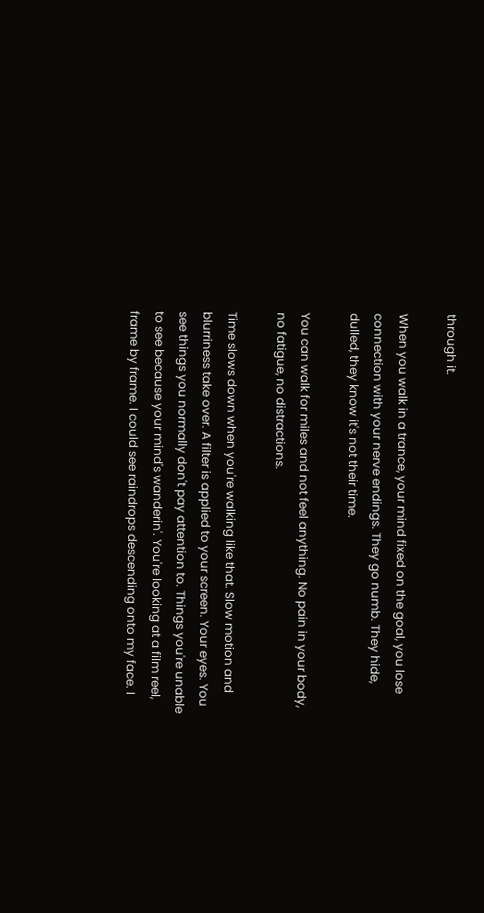through it.

When you walk in a trance, your mind fixed on the goal, you lose connection with your nerve endings. They go numb. They hide, dulled, they know it's not their time.

You can walk for miles and not feel anything. No pain in your body, no fatigue, no distractions.

Time slows down when you're walking like that. Slow motion and blurriness take over. A filter is applied to your screen. Your eyes. You see things you normally don't pay attention to. Things you're unable to see because your mind's wanderin'. You're looking at a film reel, frame by frame. I could see raindrops descending onto my face. I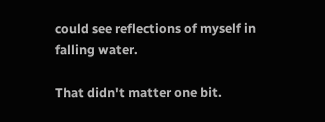could see reflections of myself in falling water.

That didn't matter one bit.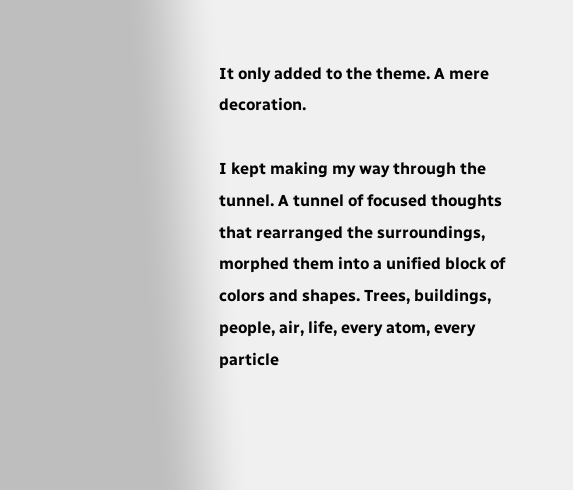It only added to the theme. A mere decoration.

I kept making my way through the tunnel. A tunnel of focused thoughts that rearranged the surroundings, morphed them into a unified block of colors and shapes. Trees, buildings, people, air, life, every atom, every particle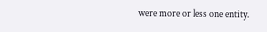were more or less one entity.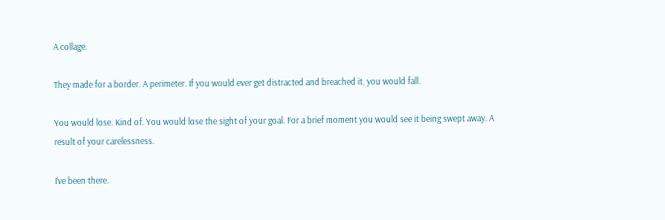A collage.

They made for a border. A perimeter. If you would ever get distracted and breached it, you would fall.

You would lose. Kind of. You would lose the sight of your goal. For a brief moment you would see it being swept away. A result of your carelessness.

I've been there.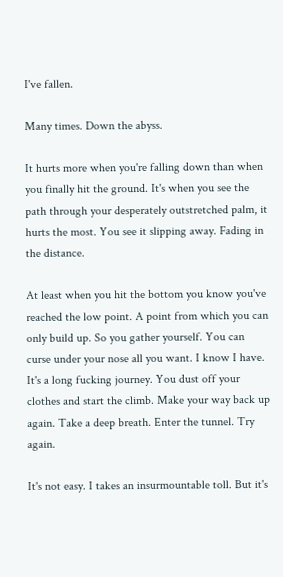I've fallen.

Many times. Down the abyss.

It hurts more when you're falling down than when you finally hit the ground. It's when you see the path through your desperately outstretched palm, it hurts the most. You see it slipping away. Fading in the distance.

At least when you hit the bottom you know you've reached the low point. A point from which you can only build up. So you gather yourself. You can curse under your nose all you want. I know I have. It's a long fucking journey. You dust off your clothes and start the climb. Make your way back up again. Take a deep breath. Enter the tunnel. Try again.

It's not easy. I takes an insurmountable toll. But it's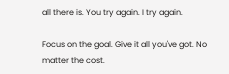all there is. You try again. I try again.

Focus on the goal. Give it all you've got. No matter the cost.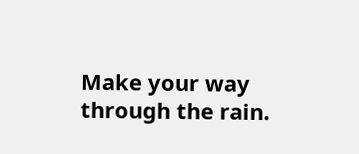Make your way through the rain.